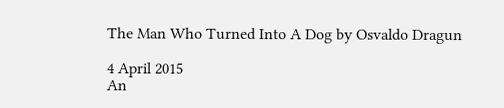The Man Who Turned Into A Dog by Osvaldo Dragun

4 April 2015
An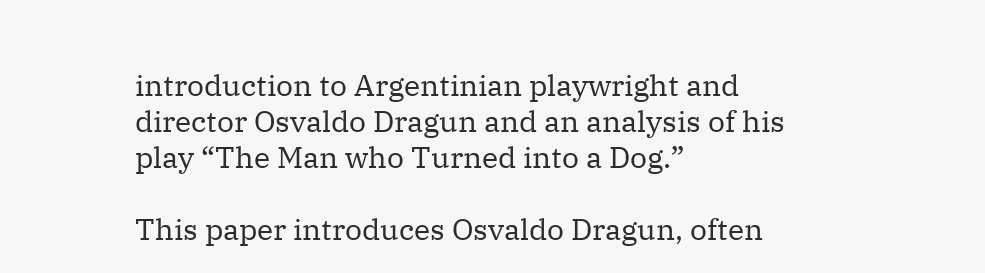introduction to Argentinian playwright and director Osvaldo Dragun and an analysis of his play “The Man who Turned into a Dog.”

This paper introduces Osvaldo Dragun, often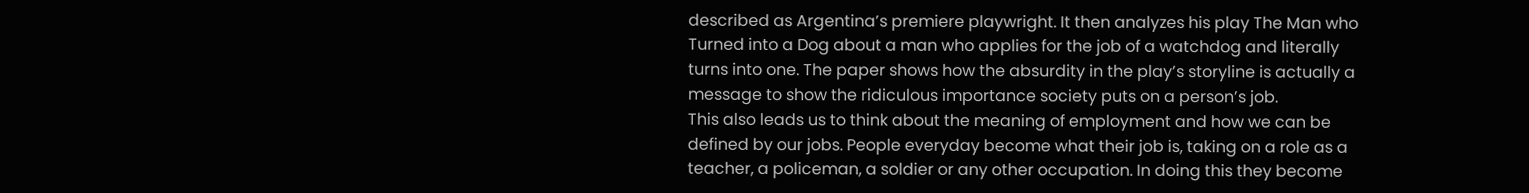described as Argentina’s premiere playwright. It then analyzes his play The Man who Turned into a Dog about a man who applies for the job of a watchdog and literally turns into one. The paper shows how the absurdity in the play’s storyline is actually a message to show the ridiculous importance society puts on a person’s job.
This also leads us to think about the meaning of employment and how we can be defined by our jobs. People everyday become what their job is, taking on a role as a teacher, a policeman, a soldier or any other occupation. In doing this they become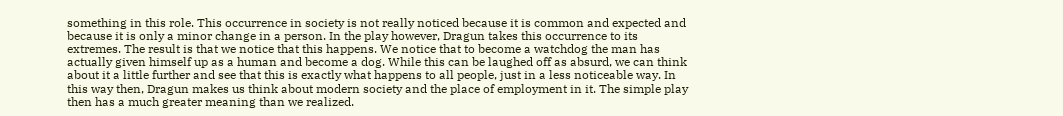something in this role. This occurrence in society is not really noticed because it is common and expected and because it is only a minor change in a person. In the play however, Dragun takes this occurrence to its extremes. The result is that we notice that this happens. We notice that to become a watchdog the man has actually given himself up as a human and become a dog. While this can be laughed off as absurd, we can think about it a little further and see that this is exactly what happens to all people, just in a less noticeable way. In this way then, Dragun makes us think about modern society and the place of employment in it. The simple play then has a much greater meaning than we realized.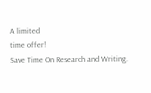A limited
time offer!
Save Time On Research and Writing.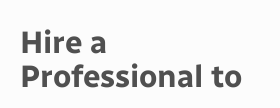Hire a Professional to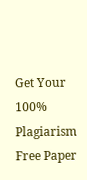Get Your 100% Plagiarism Free Paper